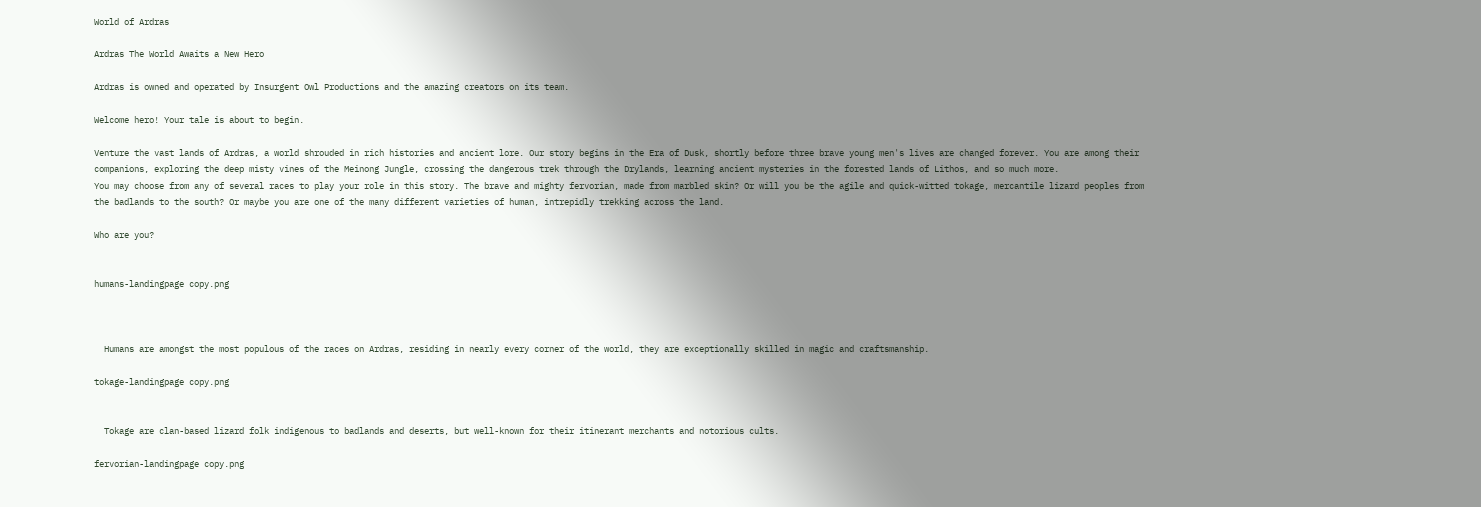World of Ardras

Ardras The World Awaits a New Hero

Ardras is owned and operated by Insurgent Owl Productions and the amazing creators on its team.

Welcome hero! Your tale is about to begin.

Venture the vast lands of Ardras, a world shrouded in rich histories and ancient lore. Our story begins in the Era of Dusk, shortly before three brave young men's lives are changed forever. You are among their companions, exploring the deep misty vines of the Meinong Jungle, crossing the dangerous trek through the Drylands, learning ancient mysteries in the forested lands of Lithos, and so much more.
You may choose from any of several races to play your role in this story. The brave and mighty fervorian, made from marbled skin? Or will you be the agile and quick-witted tokage, mercantile lizard peoples from the badlands to the south? Or maybe you are one of the many different varieties of human, intrepidly trekking across the land.

Who are you?


humans-landingpage copy.png



  Humans are amongst the most populous of the races on Ardras, residing in nearly every corner of the world, they are exceptionally skilled in magic and craftsmanship.

tokage-landingpage copy.png


  Tokage are clan-based lizard folk indigenous to badlands and deserts, but well-known for their itinerant merchants and notorious cults.

fervorian-landingpage copy.png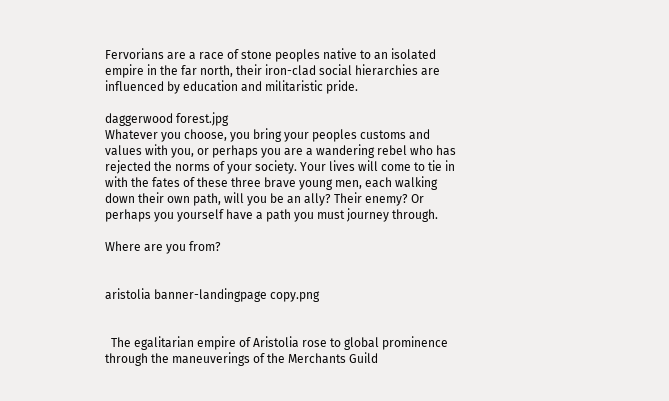Fervorians are a race of stone peoples native to an isolated empire in the far north, their iron-clad social hierarchies are influenced by education and militaristic pride.

daggerwood forest.jpg
Whatever you choose, you bring your peoples customs and values with you, or perhaps you are a wandering rebel who has rejected the norms of your society. Your lives will come to tie in with the fates of these three brave young men, each walking down their own path, will you be an ally? Their enemy? Or perhaps you yourself have a path you must journey through.

Where are you from?


aristolia banner-landingpage copy.png


  The egalitarian empire of Aristolia rose to global prominence through the maneuverings of the Merchants Guild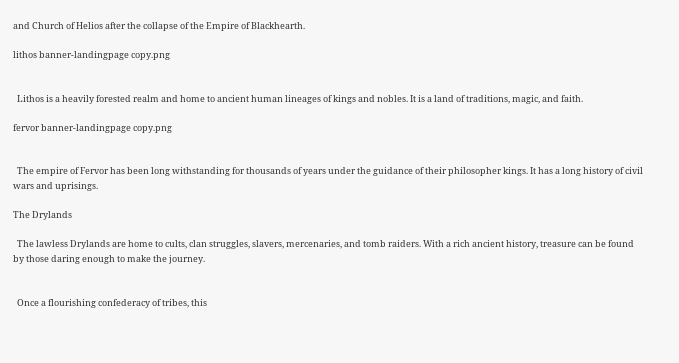and Church of Helios after the collapse of the Empire of Blackhearth.

lithos banner-landingpage copy.png


  Lithos is a heavily forested realm and home to ancient human lineages of kings and nobles. It is a land of traditions, magic, and faith.

fervor banner-landingpage copy.png


  The empire of Fervor has been long withstanding for thousands of years under the guidance of their philosopher kings. It has a long history of civil wars and uprisings.

The Drylands

  The lawless Drylands are home to cults, clan struggles, slavers, mercenaries, and tomb raiders. With a rich ancient history, treasure can be found by those daring enough to make the journey.


  Once a flourishing confederacy of tribes, this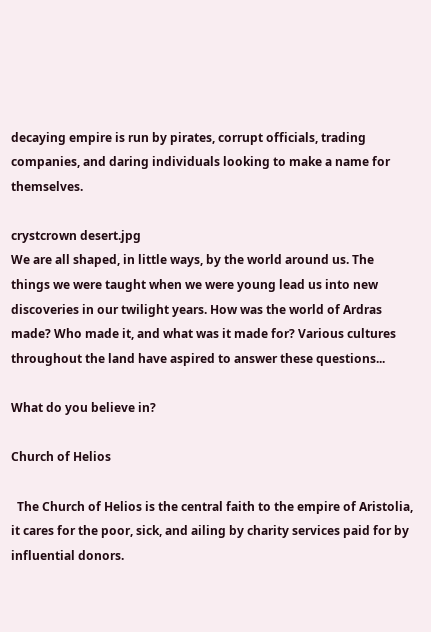decaying empire is run by pirates, corrupt officials, trading companies, and daring individuals looking to make a name for themselves.

crystcrown desert.jpg
We are all shaped, in little ways, by the world around us. The things we were taught when we were young lead us into new discoveries in our twilight years. How was the world of Ardras made? Who made it, and what was it made for? Various cultures throughout the land have aspired to answer these questions...

What do you believe in?

Church of Helios

  The Church of Helios is the central faith to the empire of Aristolia, it cares for the poor, sick, and ailing by charity services paid for by influential donors.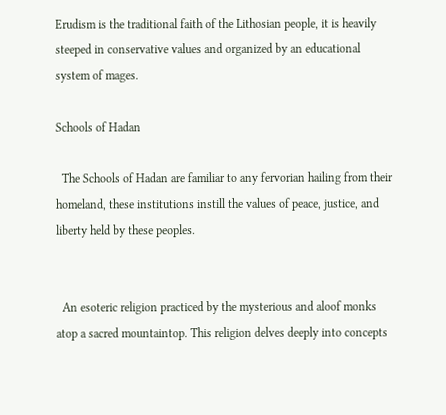Erudism is the traditional faith of the Lithosian people, it is heavily steeped in conservative values and organized by an educational system of mages.

Schools of Hadan

  The Schools of Hadan are familiar to any fervorian hailing from their homeland, these institutions instill the values of peace, justice, and liberty held by these peoples.


  An esoteric religion practiced by the mysterious and aloof monks atop a sacred mountaintop. This religion delves deeply into concepts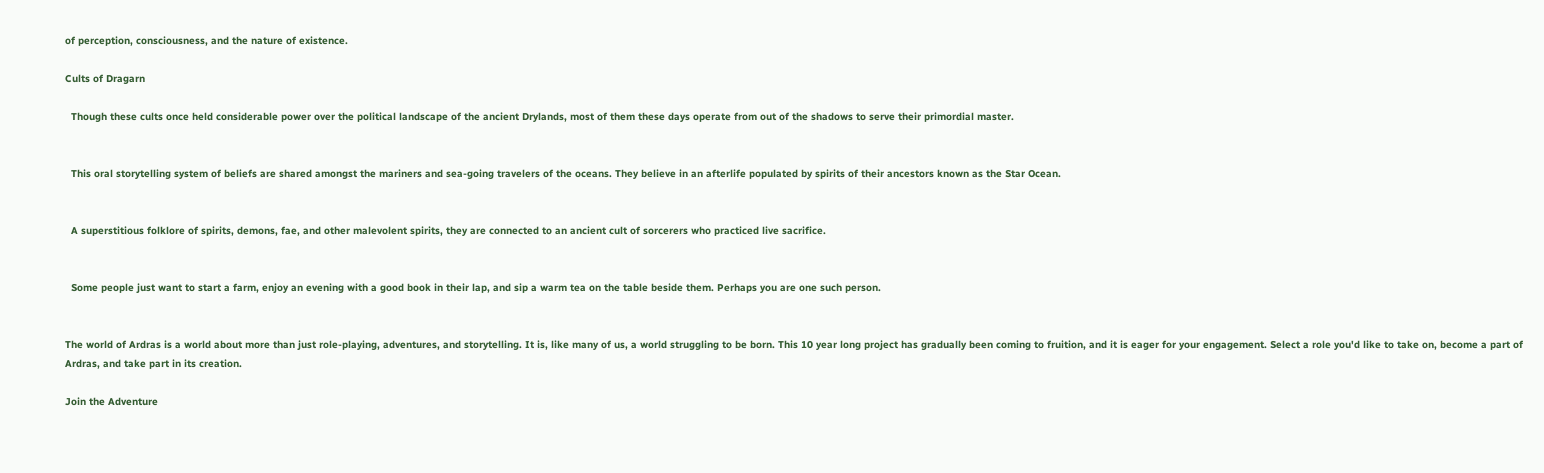of perception, consciousness, and the nature of existence.

Cults of Dragarn

  Though these cults once held considerable power over the political landscape of the ancient Drylands, most of them these days operate from out of the shadows to serve their primordial master.


  This oral storytelling system of beliefs are shared amongst the mariners and sea-going travelers of the oceans. They believe in an afterlife populated by spirits of their ancestors known as the Star Ocean.


  A superstitious folklore of spirits, demons, fae, and other malevolent spirits, they are connected to an ancient cult of sorcerers who practiced live sacrifice.


  Some people just want to start a farm, enjoy an evening with a good book in their lap, and sip a warm tea on the table beside them. Perhaps you are one such person.


The world of Ardras is a world about more than just role-playing, adventures, and storytelling. It is, like many of us, a world struggling to be born. This 10 year long project has gradually been coming to fruition, and it is eager for your engagement. Select a role you'd like to take on, become a part of Ardras, and take part in its creation.

Join the Adventure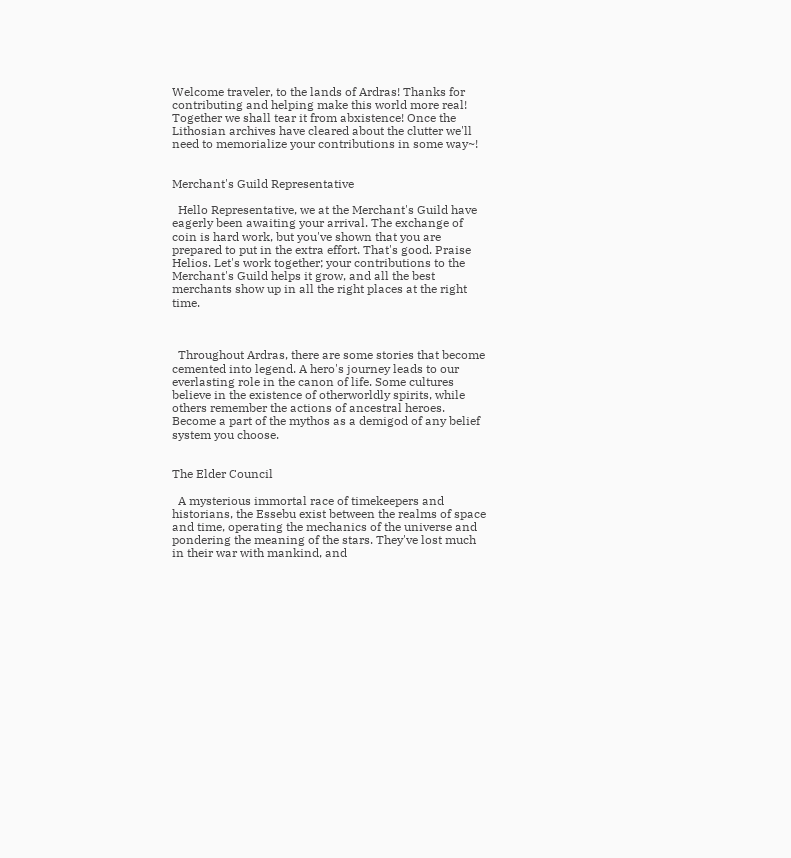Welcome traveler, to the lands of Ardras! Thanks for contributing and helping make this world more real! Together we shall tear it from abxistence! Once the Lithosian archives have cleared about the clutter we'll need to memorialize your contributions in some way~!


Merchant's Guild Representative

  Hello Representative, we at the Merchant's Guild have eagerly been awaiting your arrival. The exchange of coin is hard work, but you've shown that you are prepared to put in the extra effort. That's good. Praise Helios. Let's work together; your contributions to the Merchant's Guild helps it grow, and all the best merchants show up in all the right places at the right time.



  Throughout Ardras, there are some stories that become cemented into legend. A hero's journey leads to our everlasting role in the canon of life. Some cultures believe in the existence of otherworldly spirits, while others remember the actions of ancestral heroes. Become a part of the mythos as a demigod of any belief system you choose.


The Elder Council

  A mysterious immortal race of timekeepers and historians, the Essebu exist between the realms of space and time, operating the mechanics of the universe and pondering the meaning of the stars. They've lost much in their war with mankind, and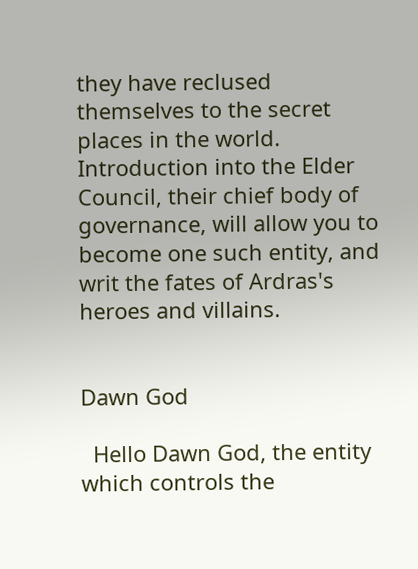they have reclused themselves to the secret places in the world. Introduction into the Elder Council, their chief body of governance, will allow you to become one such entity, and writ the fates of Ardras's heroes and villains.


Dawn God

  Hello Dawn God, the entity which controls the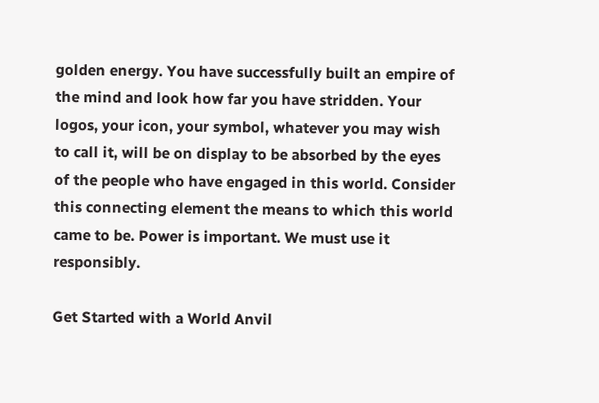golden energy. You have successfully built an empire of the mind and look how far you have stridden. Your logos, your icon, your symbol, whatever you may wish to call it, will be on display to be absorbed by the eyes of the people who have engaged in this world. Consider this connecting element the means to which this world came to be. Power is important. We must use it responsibly.

Get Started with a World Anvil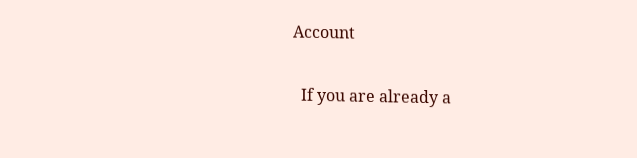Account

  If you are already a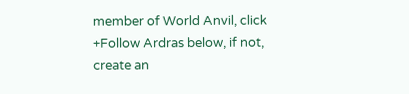member of World Anvil, click +Follow Ardras below, if not, create an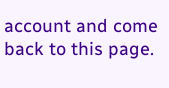account and come back to this page.